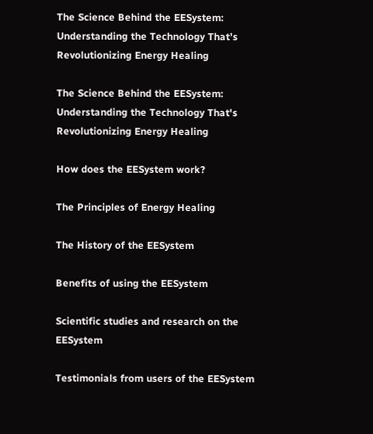The Science Behind the EESystem: Understanding the Technology That’s Revolutionizing Energy Healing

The Science Behind the EESystem: Understanding the Technology That's Revolutionizing Energy Healing

How does the EESystem work?

The Principles of Energy Healing

The History of the EESystem

Benefits of using the EESystem

Scientific studies and research on the EESystem

Testimonials from users of the EESystem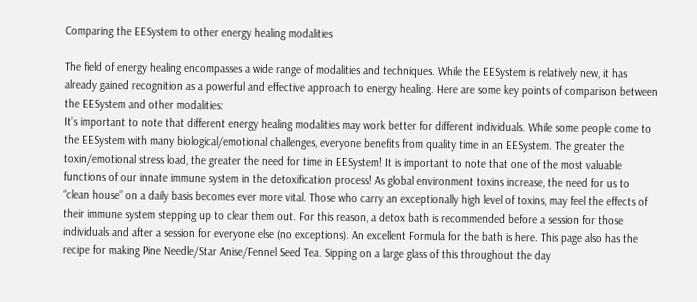Comparing the EESystem to other energy healing modalities

The field of energy healing encompasses a wide range of modalities and techniques. While the EESystem is relatively new, it has already gained recognition as a powerful and effective approach to energy healing. Here are some key points of comparison between the EESystem and other modalities:
It’s important to note that different energy healing modalities may work better for different individuals. While some people come to the EESystem with many biological/emotional challenges, everyone benefits from quality time in an EESystem. The greater the toxin/emotional stress load, the greater the need for time in EESystem! It is important to note that one of the most valuable functions of our innate immune system in the detoxification process! As global environment toxins increase, the need for us to “clean house” on a daily basis becomes ever more vital. Those who carry an exceptionally high level of toxins, may feel the effects of their immune system stepping up to clear them out. For this reason, a detox bath is recommended before a session for those individuals and after a session for everyone else (no exceptions). An excellent Formula for the bath is here. This page also has the recipe for making Pine Needle/Star Anise/Fennel Seed Tea. Sipping on a large glass of this throughout the day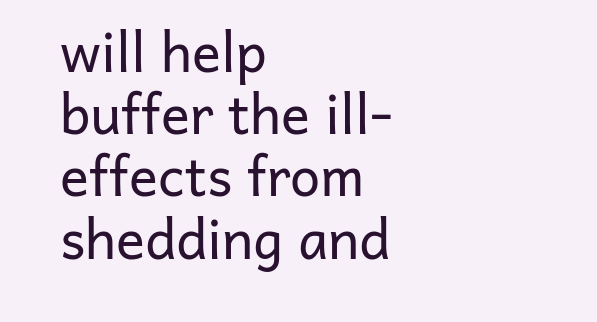will help buffer the ill-effects from shedding and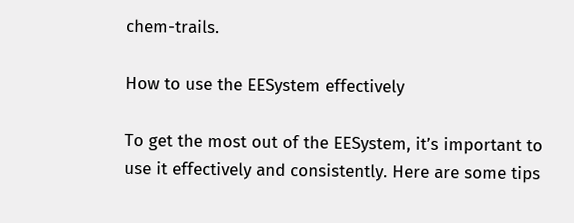chem-trails.

How to use the EESystem effectively

To get the most out of the EESystem, it’s important to use it effectively and consistently. Here are some tips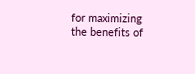for maximizing the benefits of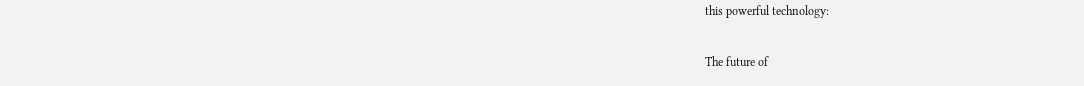this powerful technology:

The future of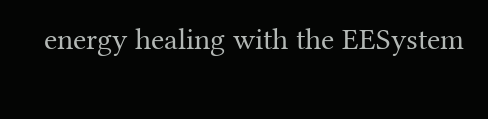energy healing with the EESystem